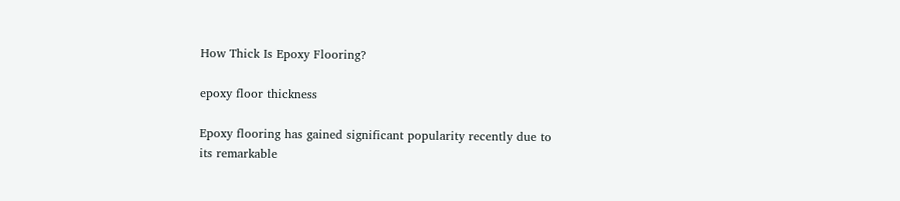How Thick Is Epoxy Flooring?

epoxy floor thickness

Epoxy flooring has gained significant popularity recently due to its remarkable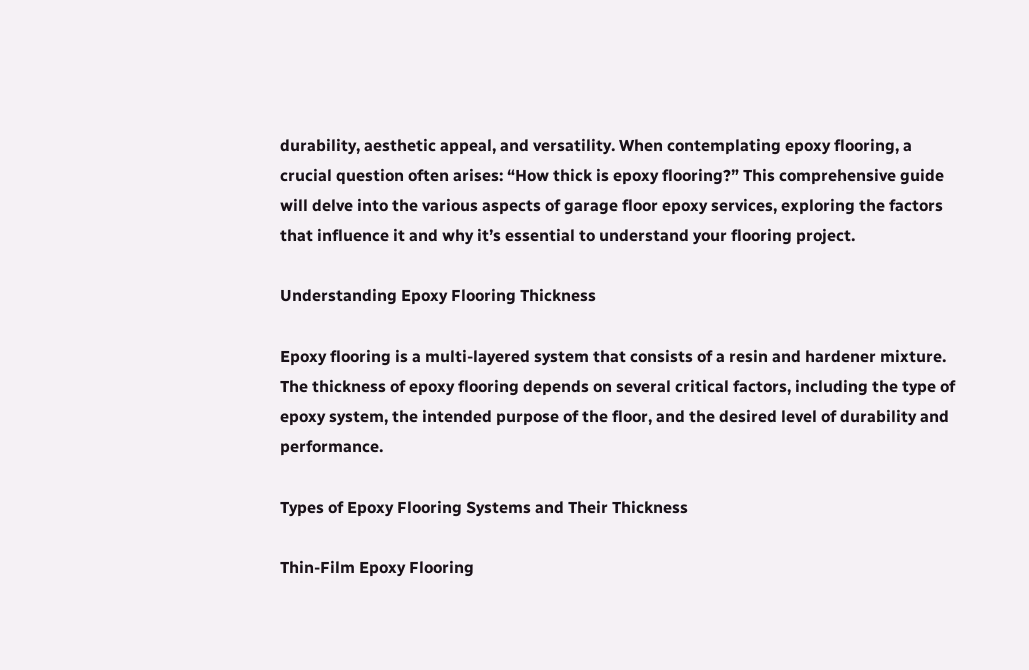durability, aesthetic appeal, and versatility. When contemplating epoxy flooring, a crucial question often arises: “How thick is epoxy flooring?” This comprehensive guide will delve into the various aspects of garage floor epoxy services, exploring the factors that influence it and why it’s essential to understand your flooring project.

Understanding Epoxy Flooring Thickness

Epoxy flooring is a multi-layered system that consists of a resin and hardener mixture. The thickness of epoxy flooring depends on several critical factors, including the type of epoxy system, the intended purpose of the floor, and the desired level of durability and performance.

Types of Epoxy Flooring Systems and Their Thickness

Thin-Film Epoxy Flooring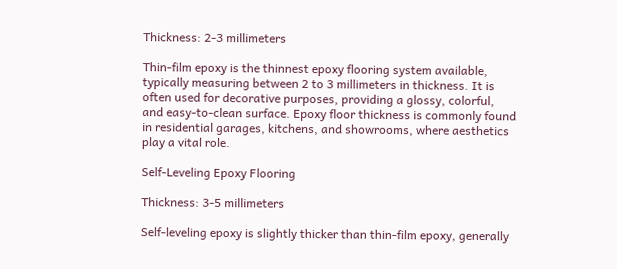Thickness: 2-3 millimeters

Thin-film epoxy is the thinnest epoxy flooring system available, typically measuring between 2 to 3 millimeters in thickness. It is often used for decorative purposes, providing a glossy, colorful, and easy-to-clean surface. Epoxy floor thickness is commonly found in residential garages, kitchens, and showrooms, where aesthetics play a vital role.

Self-Leveling Epoxy Flooring

Thickness: 3-5 millimeters

Self-leveling epoxy is slightly thicker than thin-film epoxy, generally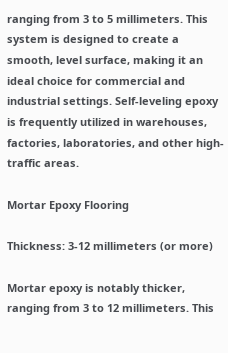ranging from 3 to 5 millimeters. This system is designed to create a smooth, level surface, making it an ideal choice for commercial and industrial settings. Self-leveling epoxy is frequently utilized in warehouses, factories, laboratories, and other high-traffic areas.

Mortar Epoxy Flooring

Thickness: 3-12 millimeters (or more)

Mortar epoxy is notably thicker, ranging from 3 to 12 millimeters. This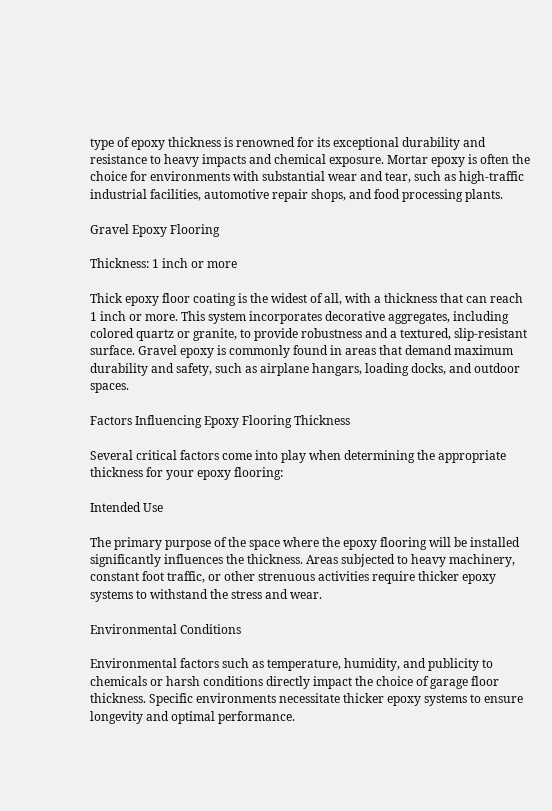type of epoxy thickness is renowned for its exceptional durability and resistance to heavy impacts and chemical exposure. Mortar epoxy is often the choice for environments with substantial wear and tear, such as high-traffic industrial facilities, automotive repair shops, and food processing plants.

Gravel Epoxy Flooring

Thickness: 1 inch or more

Thick epoxy floor coating is the widest of all, with a thickness that can reach 1 inch or more. This system incorporates decorative aggregates, including colored quartz or granite, to provide robustness and a textured, slip-resistant surface. Gravel epoxy is commonly found in areas that demand maximum durability and safety, such as airplane hangars, loading docks, and outdoor spaces.

Factors Influencing Epoxy Flooring Thickness

Several critical factors come into play when determining the appropriate thickness for your epoxy flooring:

Intended Use

The primary purpose of the space where the epoxy flooring will be installed significantly influences the thickness. Areas subjected to heavy machinery, constant foot traffic, or other strenuous activities require thicker epoxy systems to withstand the stress and wear.

Environmental Conditions

Environmental factors such as temperature, humidity, and publicity to chemicals or harsh conditions directly impact the choice of garage floor thickness. Specific environments necessitate thicker epoxy systems to ensure longevity and optimal performance.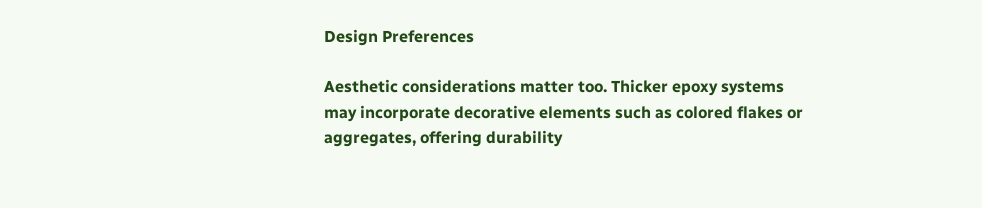Design Preferences

Aesthetic considerations matter too. Thicker epoxy systems may incorporate decorative elements such as colored flakes or aggregates, offering durability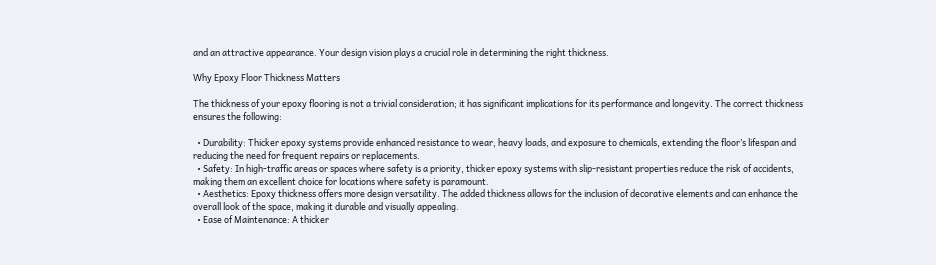and an attractive appearance. Your design vision plays a crucial role in determining the right thickness.

Why Epoxy Floor Thickness Matters

The thickness of your epoxy flooring is not a trivial consideration; it has significant implications for its performance and longevity. The correct thickness ensures the following:

  • Durability: Thicker epoxy systems provide enhanced resistance to wear, heavy loads, and exposure to chemicals, extending the floor’s lifespan and reducing the need for frequent repairs or replacements.
  • Safety: In high-traffic areas or spaces where safety is a priority, thicker epoxy systems with slip-resistant properties reduce the risk of accidents, making them an excellent choice for locations where safety is paramount.
  • Aesthetics: Epoxy thickness offers more design versatility. The added thickness allows for the inclusion of decorative elements and can enhance the overall look of the space, making it durable and visually appealing.
  • Ease of Maintenance: A thicker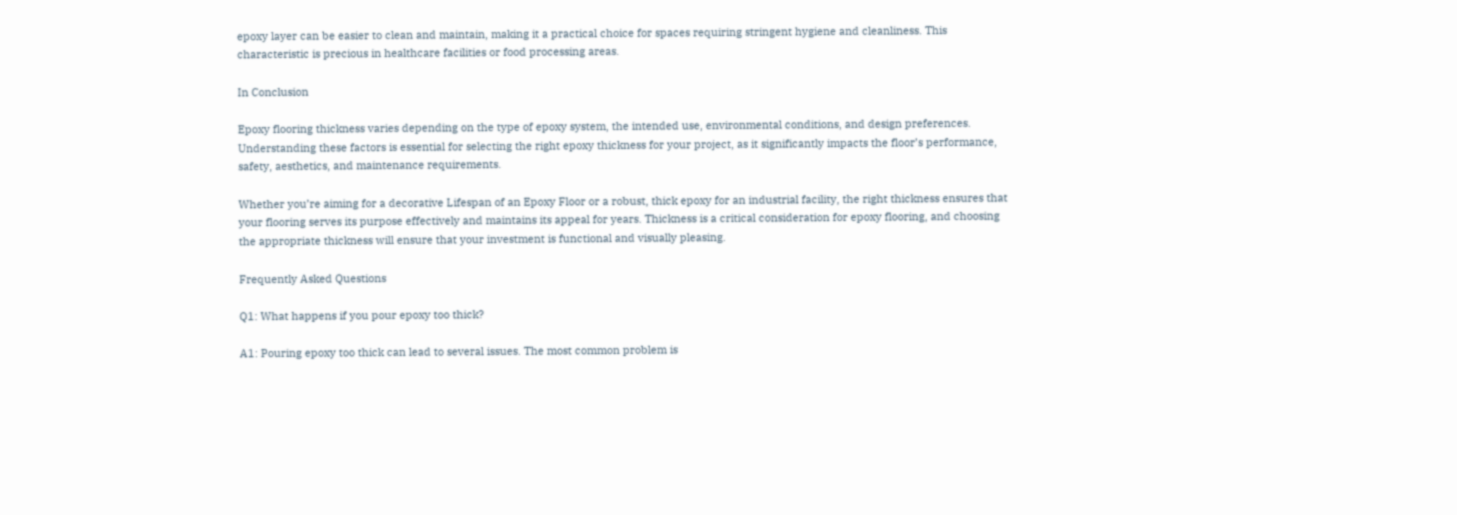epoxy layer can be easier to clean and maintain, making it a practical choice for spaces requiring stringent hygiene and cleanliness. This characteristic is precious in healthcare facilities or food processing areas.

In Conclusion

Epoxy flooring thickness varies depending on the type of epoxy system, the intended use, environmental conditions, and design preferences. Understanding these factors is essential for selecting the right epoxy thickness for your project, as it significantly impacts the floor’s performance, safety, aesthetics, and maintenance requirements.

Whether you’re aiming for a decorative Lifespan of an Epoxy Floor or a robust, thick epoxy for an industrial facility, the right thickness ensures that your flooring serves its purpose effectively and maintains its appeal for years. Thickness is a critical consideration for epoxy flooring, and choosing the appropriate thickness will ensure that your investment is functional and visually pleasing.

Frequently Asked Questions

Q1: What happens if you pour epoxy too thick?

A1: Pouring epoxy too thick can lead to several issues. The most common problem is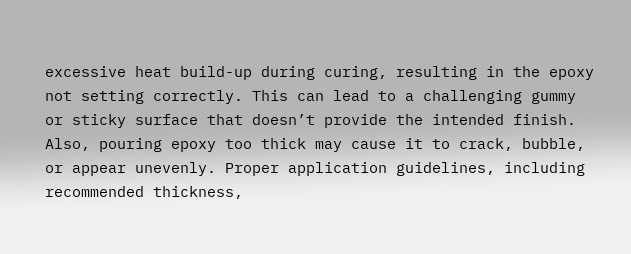excessive heat build-up during curing, resulting in the epoxy not setting correctly. This can lead to a challenging gummy or sticky surface that doesn’t provide the intended finish. Also, pouring epoxy too thick may cause it to crack, bubble, or appear unevenly. Proper application guidelines, including recommended thickness,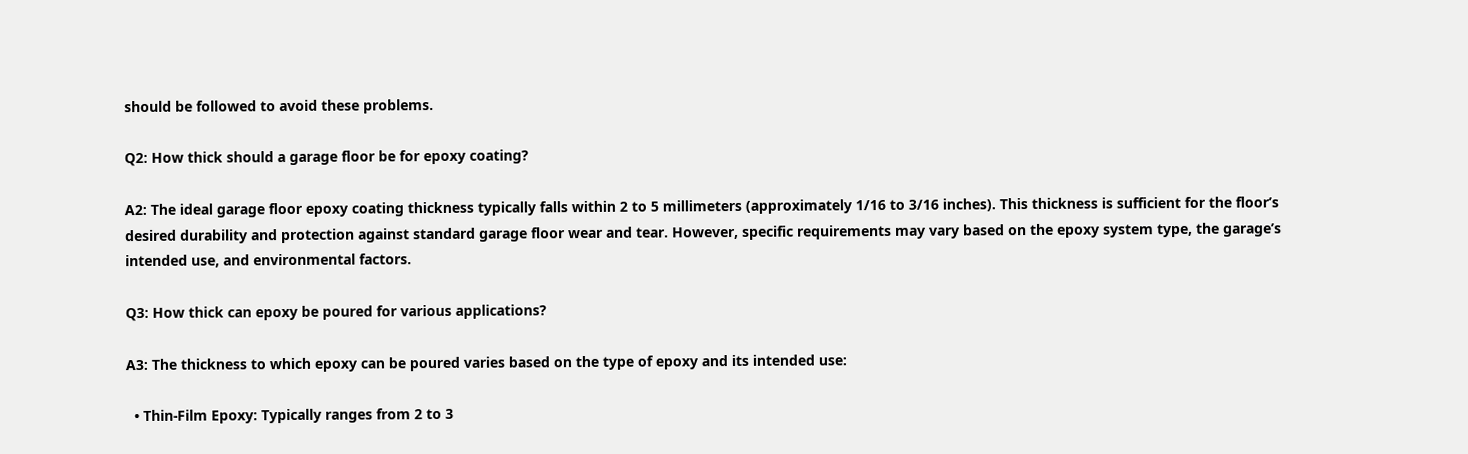should be followed to avoid these problems.

Q2: How thick should a garage floor be for epoxy coating?

A2: The ideal garage floor epoxy coating thickness typically falls within 2 to 5 millimeters (approximately 1/16 to 3/16 inches). This thickness is sufficient for the floor’s desired durability and protection against standard garage floor wear and tear. However, specific requirements may vary based on the epoxy system type, the garage’s intended use, and environmental factors.

Q3: How thick can epoxy be poured for various applications?

A3: The thickness to which epoxy can be poured varies based on the type of epoxy and its intended use:

  • Thin-Film Epoxy: Typically ranges from 2 to 3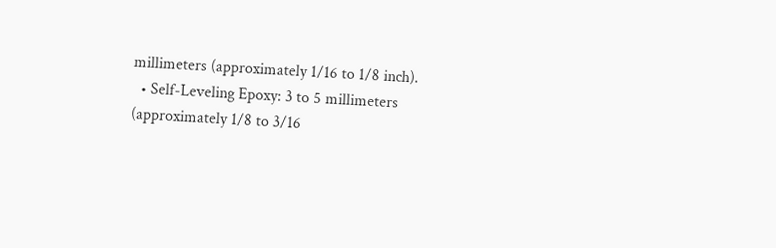millimeters (approximately 1/16 to 1/8 inch).
  • Self-Leveling Epoxy: 3 to 5 millimeters (approximately 1/8 to 3/16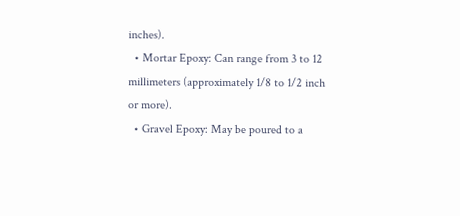inches).
  • Mortar Epoxy: Can range from 3 to 12 millimeters (approximately 1/8 to 1/2 inch or more).
  • Gravel Epoxy: May be poured to a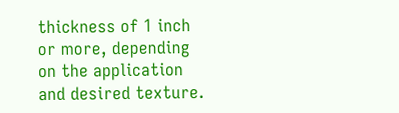thickness of 1 inch or more, depending on the application and desired texture.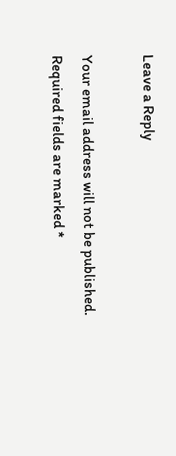Leave a Reply

Your email address will not be published. Required fields are marked *